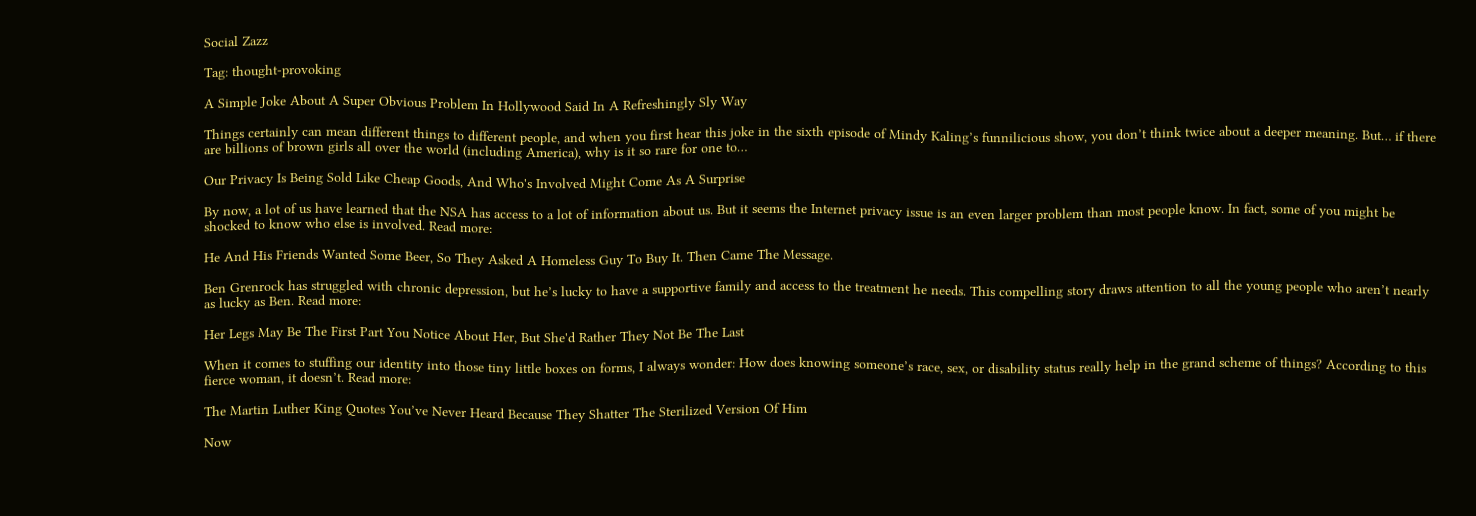Social Zazz

Tag: thought-provoking

A Simple Joke About A Super Obvious Problem In Hollywood Said In A Refreshingly Sly Way

Things certainly can mean different things to different people, and when you first hear this joke in the sixth episode of Mindy Kaling’s funnilicious show, you don’t think twice about a deeper meaning. But… if there are billions of brown girls all over the world (including America), why is it so rare for one to…

Our Privacy Is Being Sold Like Cheap Goods, And Who's Involved Might Come As A Surprise

By now, a lot of us have learned that the NSA has access to a lot of information about us. But it seems the Internet privacy issue is an even larger problem than most people know. In fact, some of you might be shocked to know who else is involved. Read more:

He And His Friends Wanted Some Beer, So They Asked A Homeless Guy To Buy It. Then Came The Message.

Ben Grenrock has struggled with chronic depression, but he’s lucky to have a supportive family and access to the treatment he needs. This compelling story draws attention to all the young people who aren’t nearly as lucky as Ben. Read more:

Her Legs May Be The First Part You Notice About Her, But She'd Rather They Not Be The Last

When it comes to stuffing our identity into those tiny little boxes on forms, I always wonder: How does knowing someone’s race, sex, or disability status really help in the grand scheme of things? According to this fierce woman, it doesn’t. Read more:

The Martin Luther King Quotes You’ve Never Heard Because They Shatter The Sterilized Version Of Him

Now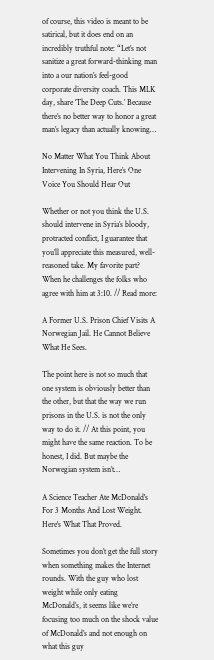of course, this video is meant to be satirical, but it does end on an incredibly truthful note: “Let’s not sanitize a great forward-thinking man into a our nation’s feel-good corporate diversity coach. This MLK day, share ‘The Deep Cuts.’ Because there’s no better way to honor a great man’s legacy than actually knowing…

No Matter What You Think About Intervening In Syria, Here’s One Voice You Should Hear Out

Whether or not you think the U.S. should intervene in Syria’s bloody, protracted conflict, I guarantee that you’ll appreciate this measured, well-reasoned take. My favorite part? When he challenges the folks who agree with him at 3:10. // Read more:

A Former U.S. Prison Chief Visits A Norwegian Jail. He Cannot Believe What He Sees.

The point here is not so much that one system is obviously better than the other, but that the way we run prisons in the U.S. is not the only way to do it. // At this point, you might have the same reaction. To be honest, I did. But maybe the Norwegian system isn’t…

A Science Teacher Ate McDonald's For 3 Months And Lost Weight. Here's What That Proved.

Sometimes you don’t get the full story when something makes the Internet rounds. With the guy who lost weight while only eating McDonald’s, it seems like we’re focusing too much on the shock value of McDonald’s and not enough on what this guy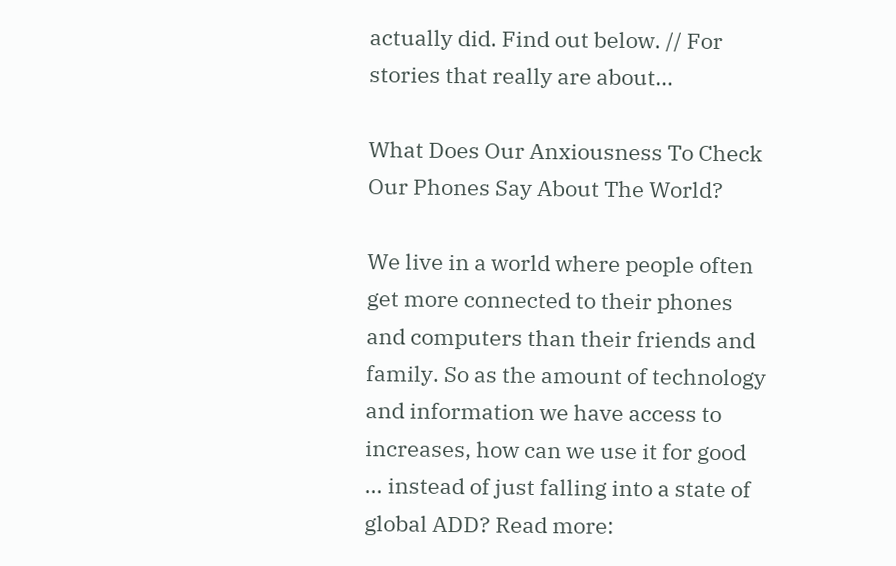actually did. Find out below. // For stories that really are about…

What Does Our Anxiousness To Check Our Phones Say About The World?

We live in a world where people often get more connected to their phones and computers than their friends and family. So as the amount of technology and information we have access to increases, how can we use it for good … instead of just falling into a state of global ADD? Read more: